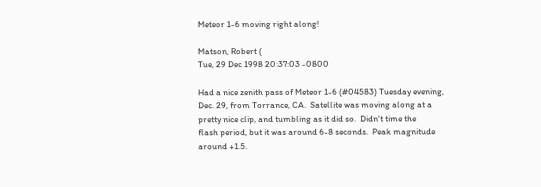Meteor 1-6 moving right along!

Matson, Robert (
Tue, 29 Dec 1998 20:37:03 -0800

Had a nice zenith pass of Meteor 1-6 (#04583) Tuesday evening,
Dec. 29, from Torrance, CA.  Satellite was moving along at a
pretty nice clip, and tumbling as it did so.  Didn't time the
flash period, but it was around 6-8 seconds.  Peak magnitude
around +1.5.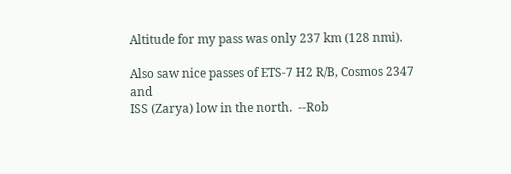Altitude for my pass was only 237 km (128 nmi).

Also saw nice passes of ETS-7 H2 R/B, Cosmos 2347 and
ISS (Zarya) low in the north.  --Rob